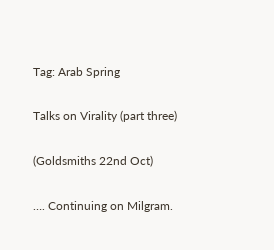Tag: Arab Spring

Talks on Virality (part three)

(Goldsmiths 22nd Oct)

…. Continuing on Milgram.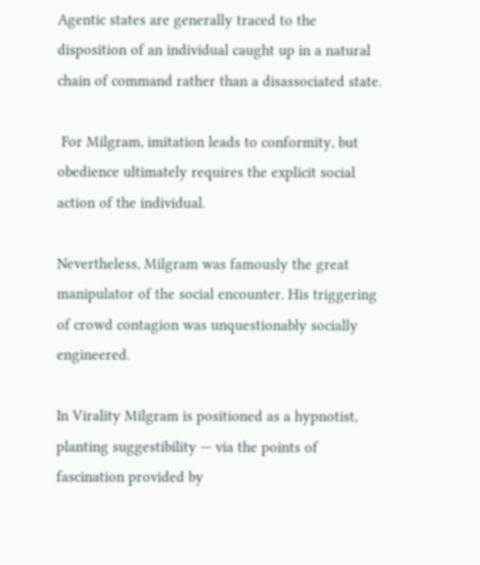Agentic states are generally traced to the disposition of an individual caught up in a natural chain of command rather than a disassociated state.

 For Milgram, imitation leads to conformity, but obedience ultimately requires the explicit social action of the individual.

Nevertheless, Milgram was famously the great manipulator of the social encounter. His triggering of crowd contagion was unquestionably socially engineered.

In Virality Milgram is positioned as a hypnotist, planting suggestibility — via the points of fascination provided by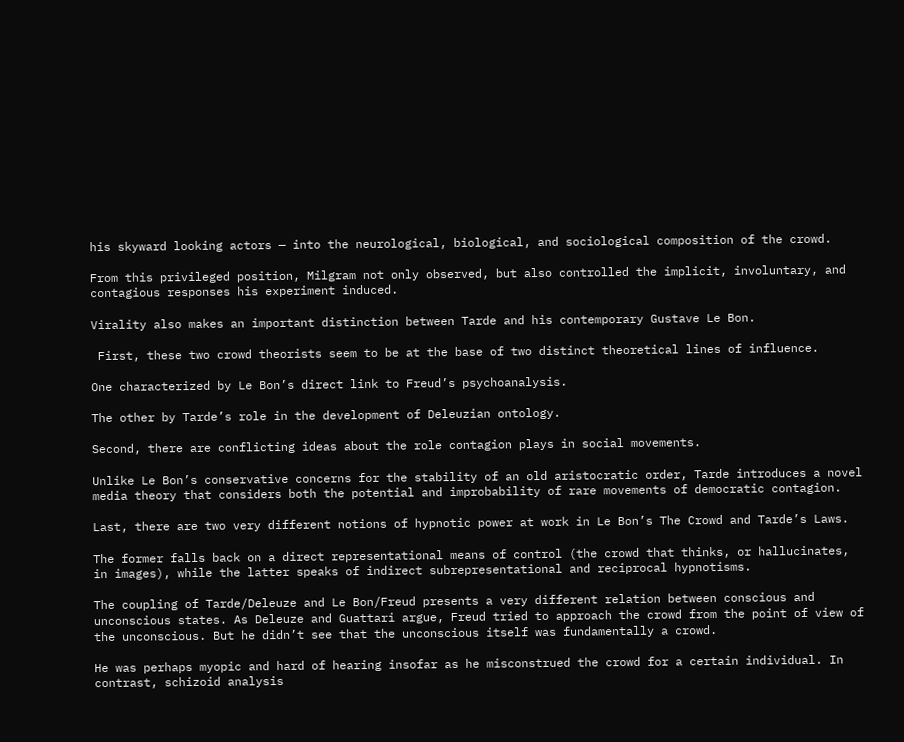his skyward looking actors — into the neurological, biological, and sociological composition of the crowd.

From this privileged position, Milgram not only observed, but also controlled the implicit, involuntary, and contagious responses his experiment induced.

Virality also makes an important distinction between Tarde and his contemporary Gustave Le Bon.

 First, these two crowd theorists seem to be at the base of two distinct theoretical lines of influence.

One characterized by Le Bon’s direct link to Freud’s psychoanalysis.

The other by Tarde’s role in the development of Deleuzian ontology.

Second, there are conflicting ideas about the role contagion plays in social movements.

Unlike Le Bon’s conservative concerns for the stability of an old aristocratic order, Tarde introduces a novel media theory that considers both the potential and improbability of rare movements of democratic contagion.

Last, there are two very different notions of hypnotic power at work in Le Bon’s The Crowd and Tarde’s Laws.

The former falls back on a direct representational means of control (the crowd that thinks, or hallucinates, in images), while the latter speaks of indirect subrepresentational and reciprocal hypnotisms.

The coupling of Tarde/Deleuze and Le Bon/Freud presents a very different relation between conscious and unconscious states. As Deleuze and Guattari argue, Freud tried to approach the crowd from the point of view of the unconscious. But he didn’t see that the unconscious itself was fundamentally a crowd.

He was perhaps myopic and hard of hearing insofar as he misconstrued the crowd for a certain individual. In contrast, schizoid analysis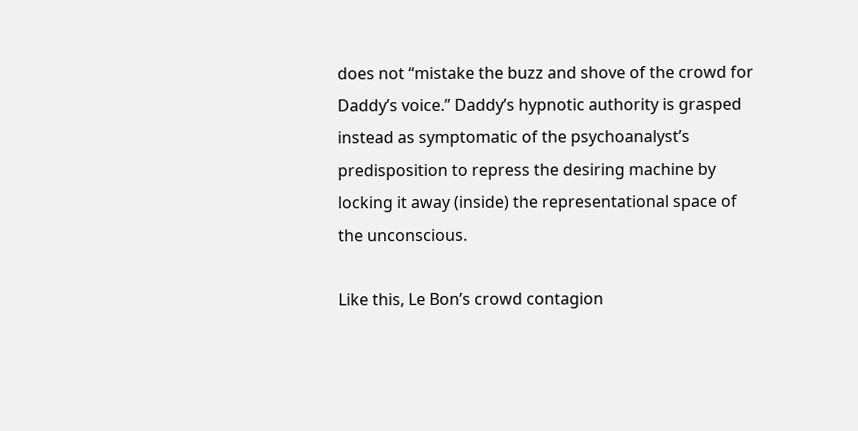does not “mistake the buzz and shove of the crowd for Daddy’s voice.” Daddy’s hypnotic authority is grasped instead as symptomatic of the psychoanalyst’s predisposition to repress the desiring machine by locking it away (inside) the representational space of the unconscious.

Like this, Le Bon’s crowd contagion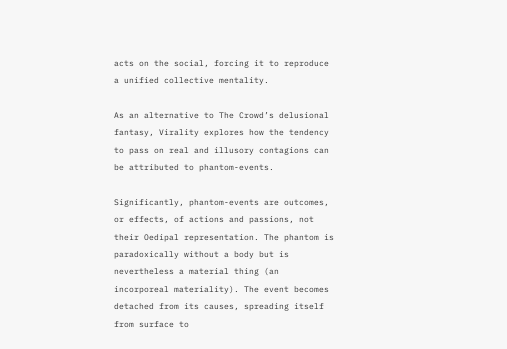acts on the social, forcing it to reproduce a unified collective mentality.

As an alternative to The Crowd’s delusional fantasy, Virality explores how the tendency to pass on real and illusory contagions can be attributed to phantom-events.

Significantly, phantom-events are outcomes, or effects, of actions and passions, not their Oedipal representation. The phantom is paradoxically without a body but is nevertheless a material thing (an incorporeal materiality). The event becomes detached from its causes, spreading itself from surface to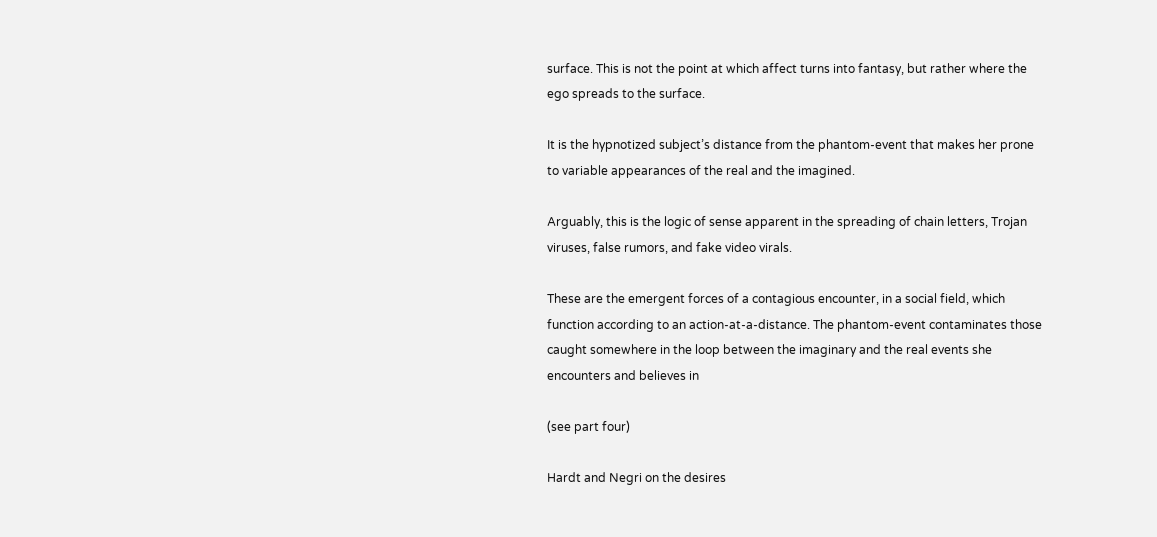surface. This is not the point at which affect turns into fantasy, but rather where the ego spreads to the surface.

It is the hypnotized subject’s distance from the phantom-event that makes her prone to variable appearances of the real and the imagined.

Arguably, this is the logic of sense apparent in the spreading of chain letters, Trojan viruses, false rumors, and fake video virals.

These are the emergent forces of a contagious encounter, in a social field, which function according to an action-at-a-distance. The phantom-event contaminates those caught somewhere in the loop between the imaginary and the real events she encounters and believes in

(see part four)

Hardt and Negri on the desires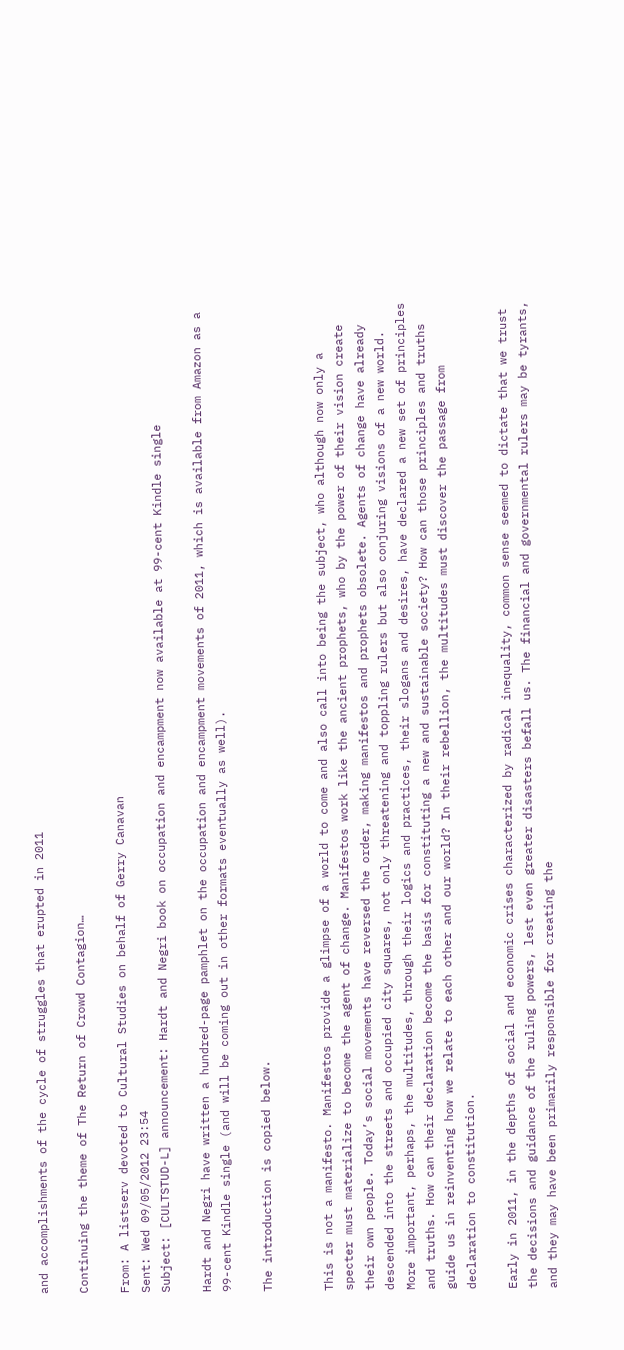and accomplishments of the cycle of struggles that erupted in 2011

Continuing the theme of The Return of Crowd Contagion…

From: A listserv devoted to Cultural Studies on behalf of Gerry Canavan
Sent: Wed 09/05/2012 23:54
Subject: [CULTSTUD-L] announcement: Hardt and Negri book on occupation and encampment now available at 99-cent Kindle single

Hardt and Negri have written a hundred-page pamphlet on the occupation and encampment movements of 2011, which is available from Amazon as a 99-cent Kindle single (and will be coming out in other formats eventually as well).

The introduction is copied below.


This is not a manifesto. Manifestos provide a glimpse of a world to come and also call into being the subject, who although now only a specter must materialize to become the agent of change. Manifestos work like the ancient prophets, who by the power of their vision create their own people. Today’s social movements have reversed the order, making manifestos and prophets obsolete. Agents of change have already descended into the streets and occupied city squares, not only threatening and toppling rulers but also conjuring visions of a new world. More important, perhaps, the multitudes, through their logics and practices, their slogans and desires, have declared a new set of principles and truths. How can their declaration become the basis for constituting a new and sustainable society? How can those principles and truths guide us in reinventing how we relate to each other and our world? In their rebellion, the multitudes must discover the passage from declaration to constitution.

Early in 2011, in the depths of social and economic crises characterized by radical inequality, common sense seemed to dictate that we trust the decisions and guidance of the ruling powers, lest even greater disasters befall us. The financial and governmental rulers may be tyrants, and they may have been primarily responsible for creating the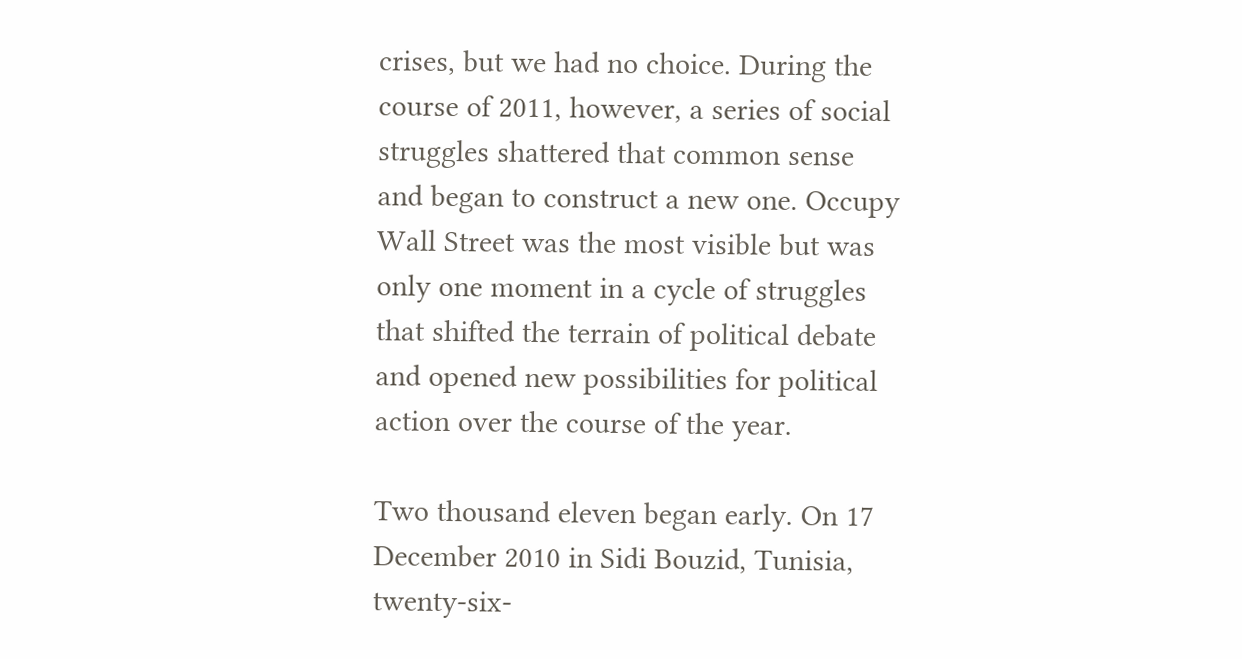crises, but we had no choice. During the course of 2011, however, a series of social struggles shattered that common sense and began to construct a new one. Occupy Wall Street was the most visible but was only one moment in a cycle of struggles that shifted the terrain of political debate and opened new possibilities for political action over the course of the year.

Two thousand eleven began early. On 17 December 2010 in Sidi Bouzid, Tunisia, twenty-six-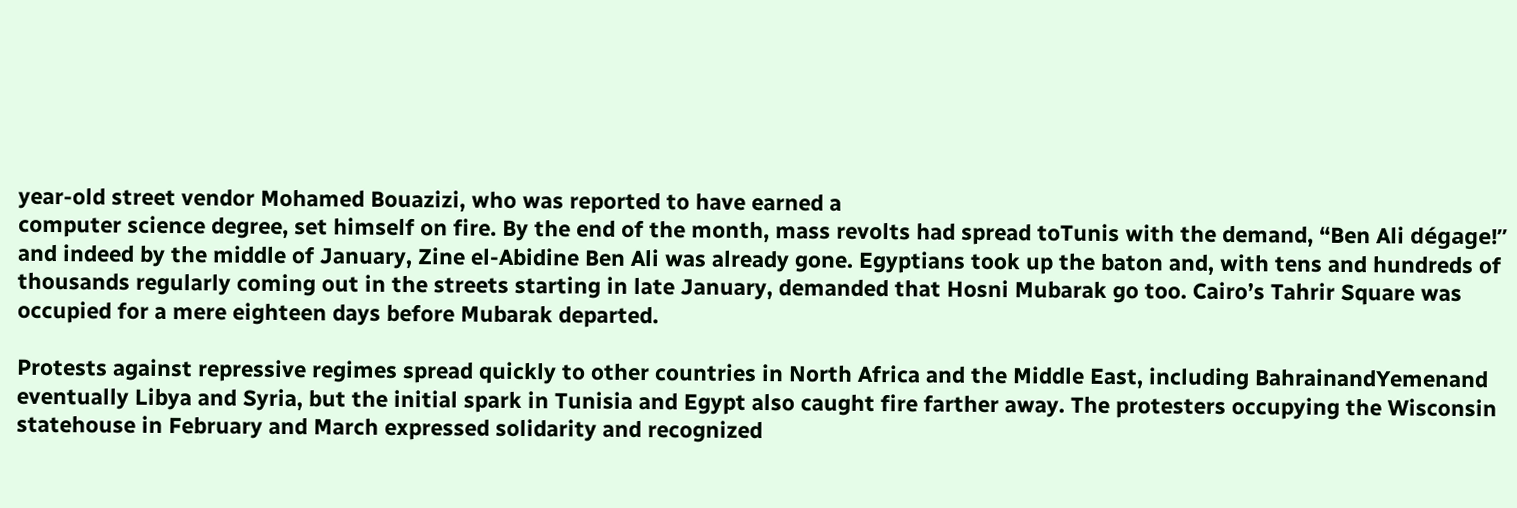year-old street vendor Mohamed Bouazizi, who was reported to have earned a
computer science degree, set himself on fire. By the end of the month, mass revolts had spread toTunis with the demand, “Ben Ali dégage!” and indeed by the middle of January, Zine el-Abidine Ben Ali was already gone. Egyptians took up the baton and, with tens and hundreds of thousands regularly coming out in the streets starting in late January, demanded that Hosni Mubarak go too. Cairo’s Tahrir Square was occupied for a mere eighteen days before Mubarak departed.

Protests against repressive regimes spread quickly to other countries in North Africa and the Middle East, including BahrainandYemenand eventually Libya and Syria, but the initial spark in Tunisia and Egypt also caught fire farther away. The protesters occupying the Wisconsin statehouse in February and March expressed solidarity and recognized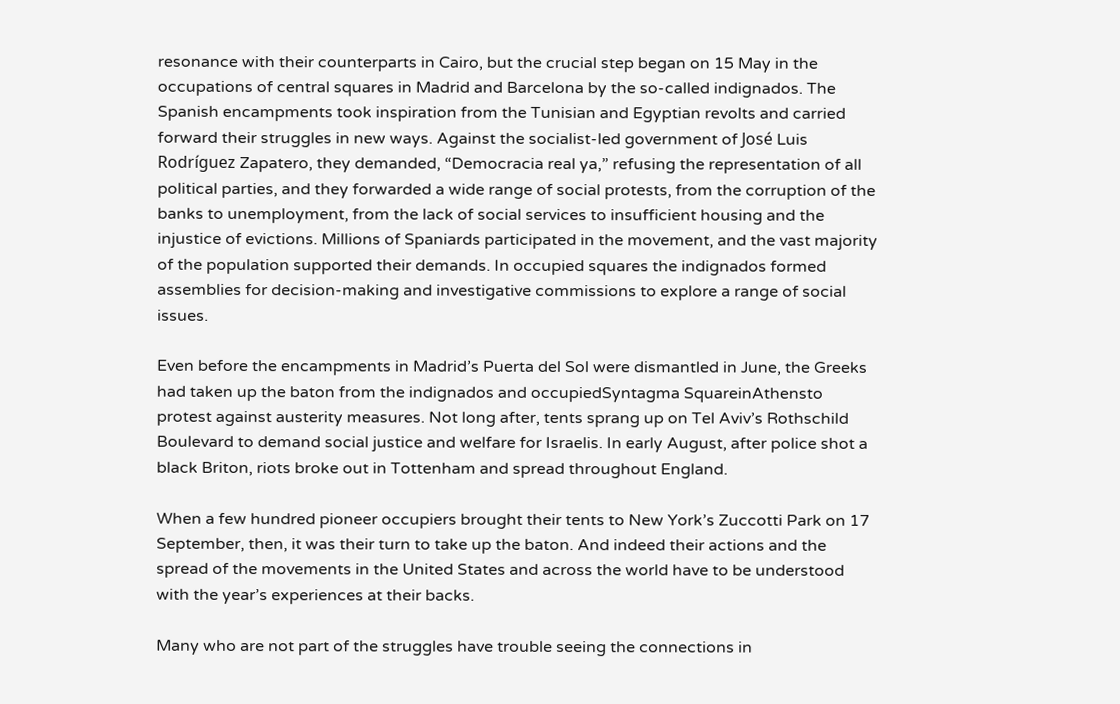resonance with their counterparts in Cairo, but the crucial step began on 15 May in the occupations of central squares in Madrid and Barcelona by the so-called indignados. The Spanish encampments took inspiration from the Tunisian and Egyptian revolts and carried forward their struggles in new ways. Against the socialist-led government of José Luis Rodríguez Zapatero, they demanded, “Democracia real ya,” refusing the representation of all political parties, and they forwarded a wide range of social protests, from the corruption of the banks to unemployment, from the lack of social services to insufficient housing and the injustice of evictions. Millions of Spaniards participated in the movement, and the vast majority of the population supported their demands. In occupied squares the indignados formed assemblies for decision-making and investigative commissions to explore a range of social issues.

Even before the encampments in Madrid’s Puerta del Sol were dismantled in June, the Greeks had taken up the baton from the indignados and occupiedSyntagma SquareinAthensto protest against austerity measures. Not long after, tents sprang up on Tel Aviv’s Rothschild Boulevard to demand social justice and welfare for Israelis. In early August, after police shot a black Briton, riots broke out in Tottenham and spread throughout England.

When a few hundred pioneer occupiers brought their tents to New York’s Zuccotti Park on 17 September, then, it was their turn to take up the baton. And indeed their actions and the spread of the movements in the United States and across the world have to be understood with the year’s experiences at their backs.

Many who are not part of the struggles have trouble seeing the connections in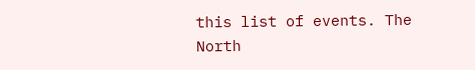this list of events. The North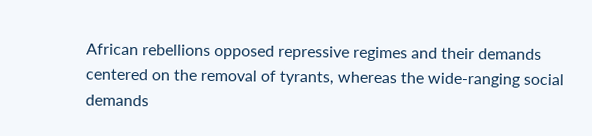African rebellions opposed repressive regimes and their demands centered on the removal of tyrants, whereas the wide-ranging social demands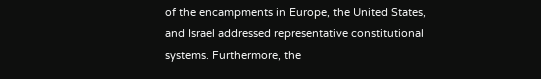of the encampments in Europe, the United States, and Israel addressed representative constitutional systems. Furthermore, the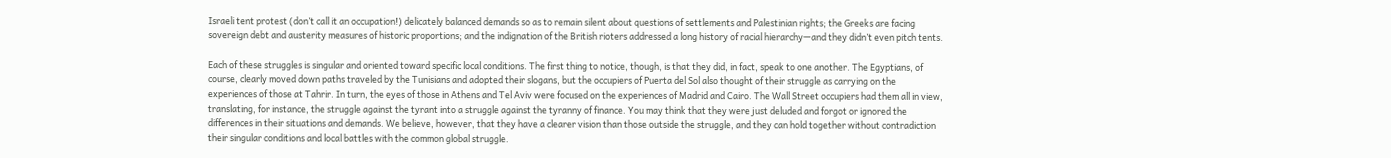Israeli tent protest (don’t call it an occupation!) delicately balanced demands so as to remain silent about questions of settlements and Palestinian rights; the Greeks are facing sovereign debt and austerity measures of historic proportions; and the indignation of the British rioters addressed a long history of racial hierarchy—and they didn’t even pitch tents.

Each of these struggles is singular and oriented toward specific local conditions. The first thing to notice, though, is that they did, in fact, speak to one another. The Egyptians, of course, clearly moved down paths traveled by the Tunisians and adopted their slogans, but the occupiers of Puerta del Sol also thought of their struggle as carrying on the experiences of those at Tahrir. In turn, the eyes of those in Athens and Tel Aviv were focused on the experiences of Madrid and Cairo. The Wall Street occupiers had them all in view, translating, for instance, the struggle against the tyrant into a struggle against the tyranny of finance. You may think that they were just deluded and forgot or ignored the differences in their situations and demands. We believe, however, that they have a clearer vision than those outside the struggle, and they can hold together without contradiction their singular conditions and local battles with the common global struggle.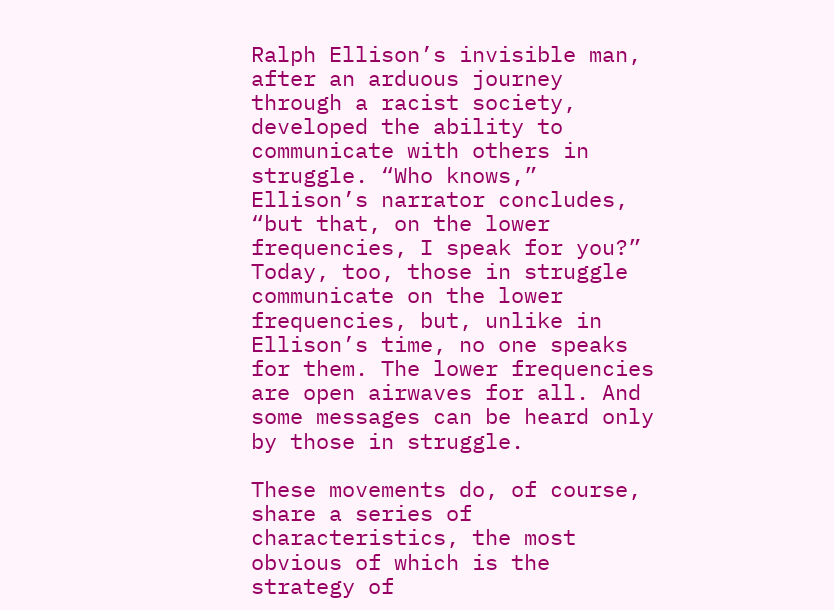Ralph Ellison’s invisible man, after an arduous journey through a racist society, developed the ability to communicate with others in struggle. “Who knows,” Ellison’s narrator concludes, “but that, on the lower frequencies, I speak for you?” Today, too, those in struggle communicate on the lower frequencies, but, unlike in Ellison’s time, no one speaks for them. The lower frequencies are open airwaves for all. And some messages can be heard only by those in struggle.

These movements do, of course, share a series of characteristics, the most obvious of which is the strategy of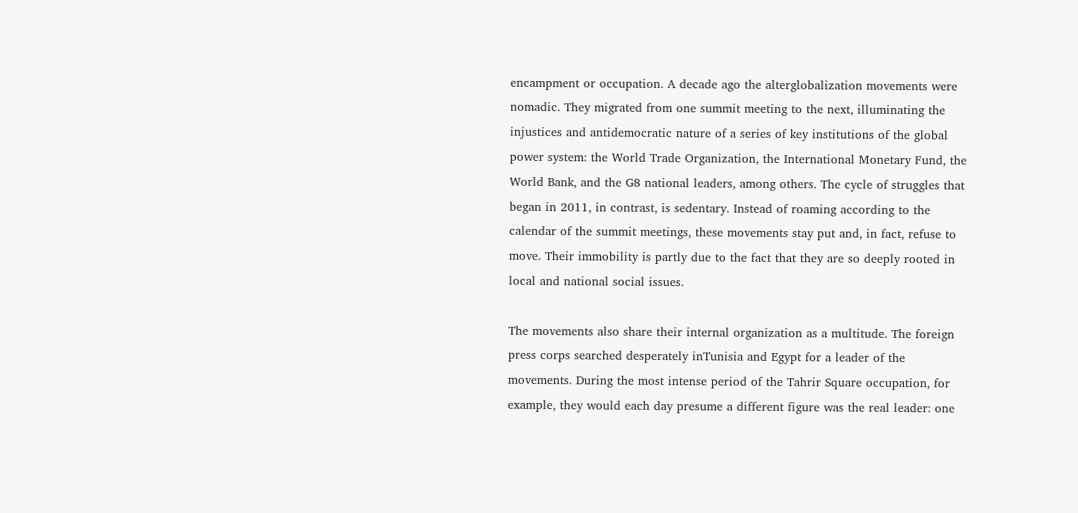encampment or occupation. A decade ago the alterglobalization movements were nomadic. They migrated from one summit meeting to the next, illuminating the injustices and antidemocratic nature of a series of key institutions of the global power system: the World Trade Organization, the International Monetary Fund, the World Bank, and the G8 national leaders, among others. The cycle of struggles that began in 2011, in contrast, is sedentary. Instead of roaming according to the calendar of the summit meetings, these movements stay put and, in fact, refuse to move. Their immobility is partly due to the fact that they are so deeply rooted in local and national social issues.

The movements also share their internal organization as a multitude. The foreign press corps searched desperately inTunisia and Egypt for a leader of the movements. During the most intense period of the Tahrir Square occupation, for example, they would each day presume a different figure was the real leader: one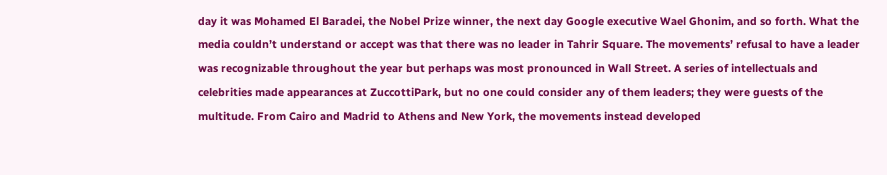day it was Mohamed El Baradei, the Nobel Prize winner, the next day Google executive Wael Ghonim, and so forth. What the media couldn’t understand or accept was that there was no leader in Tahrir Square. The movements’ refusal to have a leader was recognizable throughout the year but perhaps was most pronounced in Wall Street. A series of intellectuals and celebrities made appearances at ZuccottiPark, but no one could consider any of them leaders; they were guests of the multitude. From Cairo and Madrid to Athens and New York, the movements instead developed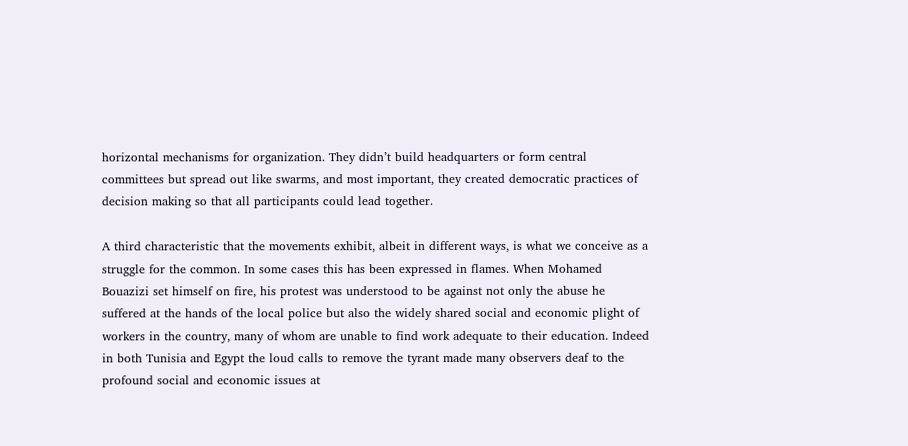horizontal mechanisms for organization. They didn’t build headquarters or form central committees but spread out like swarms, and most important, they created democratic practices of decision making so that all participants could lead together.

A third characteristic that the movements exhibit, albeit in different ways, is what we conceive as a struggle for the common. In some cases this has been expressed in flames. When Mohamed Bouazizi set himself on fire, his protest was understood to be against not only the abuse he suffered at the hands of the local police but also the widely shared social and economic plight of workers in the country, many of whom are unable to find work adequate to their education. Indeed in both Tunisia and Egypt the loud calls to remove the tyrant made many observers deaf to the profound social and economic issues at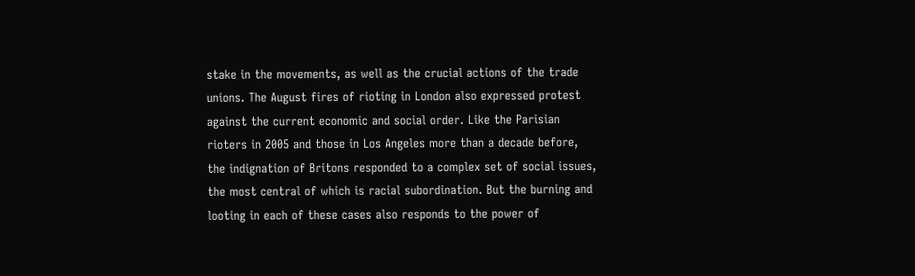stake in the movements, as well as the crucial actions of the trade unions. The August fires of rioting in London also expressed protest against the current economic and social order. Like the Parisian rioters in 2005 and those in Los Angeles more than a decade before, the indignation of Britons responded to a complex set of social issues, the most central of which is racial subordination. But the burning and looting in each of these cases also responds to the power of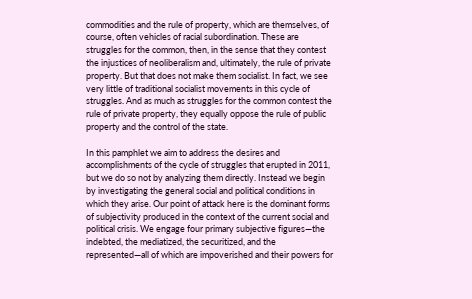commodities and the rule of property, which are themselves, of course, often vehicles of racial subordination. These are struggles for the common, then, in the sense that they contest the injustices of neoliberalism and, ultimately, the rule of private property. But that does not make them socialist. In fact, we see very little of traditional socialist movements in this cycle of struggles. And as much as struggles for the common contest the rule of private property, they equally oppose the rule of public property and the control of the state.

In this pamphlet we aim to address the desires and accomplishments of the cycle of struggles that erupted in 2011, but we do so not by analyzing them directly. Instead we begin by investigating the general social and political conditions in which they arise. Our point of attack here is the dominant forms of subjectivity produced in the context of the current social and political crisis. We engage four primary subjective figures—the indebted, the mediatized, the securitized, and the represented—all of which are impoverished and their powers for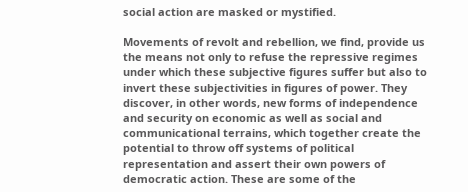social action are masked or mystified.

Movements of revolt and rebellion, we find, provide us the means not only to refuse the repressive regimes under which these subjective figures suffer but also to invert these subjectivities in figures of power. They discover, in other words, new forms of independence and security on economic as well as social and communicational terrains, which together create the potential to throw off systems of political representation and assert their own powers of democratic action. These are some of the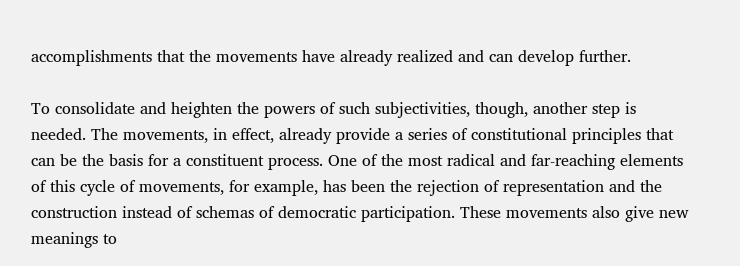accomplishments that the movements have already realized and can develop further.

To consolidate and heighten the powers of such subjectivities, though, another step is needed. The movements, in effect, already provide a series of constitutional principles that can be the basis for a constituent process. One of the most radical and far-reaching elements of this cycle of movements, for example, has been the rejection of representation and the construction instead of schemas of democratic participation. These movements also give new meanings to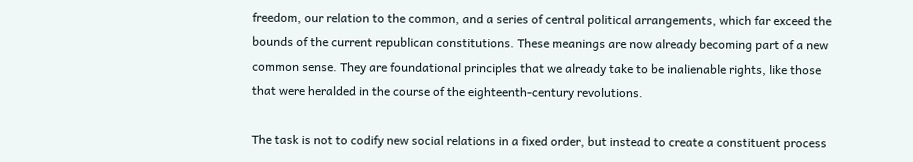freedom, our relation to the common, and a series of central political arrangements, which far exceed the bounds of the current republican constitutions. These meanings are now already becoming part of a new common sense. They are foundational principles that we already take to be inalienable rights, like those that were heralded in the course of the eighteenth-century revolutions.

The task is not to codify new social relations in a fixed order, but instead to create a constituent process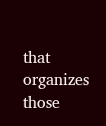that organizes those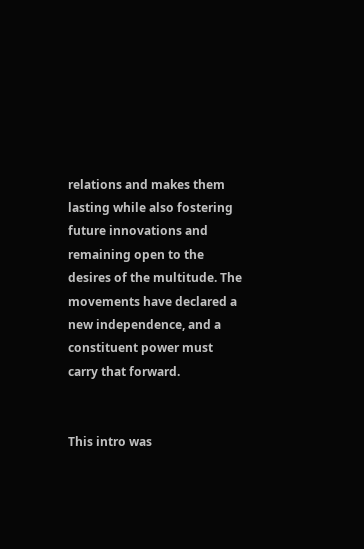relations and makes them lasting while also fostering future innovations and remaining open to the desires of the multitude. The movements have declared a new independence, and a constituent power must carry that forward.


This intro was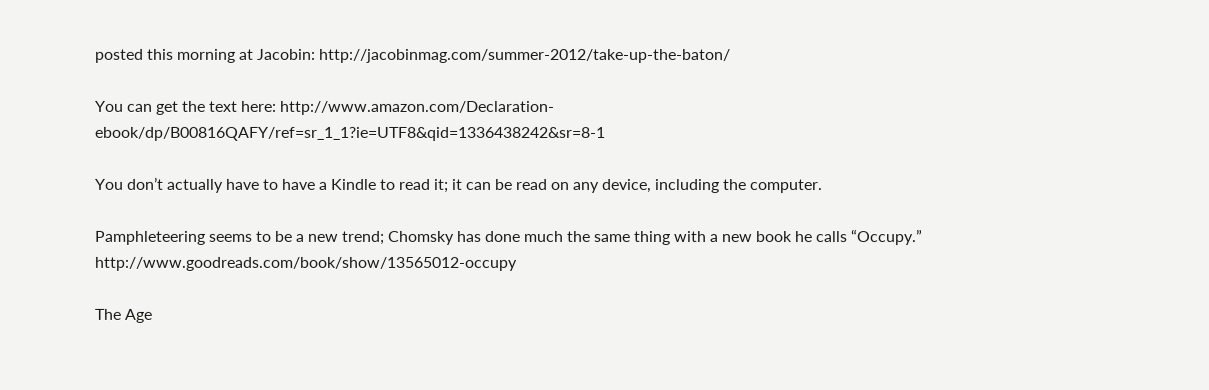posted this morning at Jacobin: http://jacobinmag.com/summer-2012/take-up-the-baton/

You can get the text here: http://www.amazon.com/Declaration-ebook/dp/B00816QAFY/ref=sr_1_1?ie=UTF8&qid=1336438242&sr=8-1

You don’t actually have to have a Kindle to read it; it can be read on any device, including the computer.

Pamphleteering seems to be a new trend; Chomsky has done much the same thing with a new book he calls “Occupy.” http://www.goodreads.com/book/show/13565012-occupy

The Age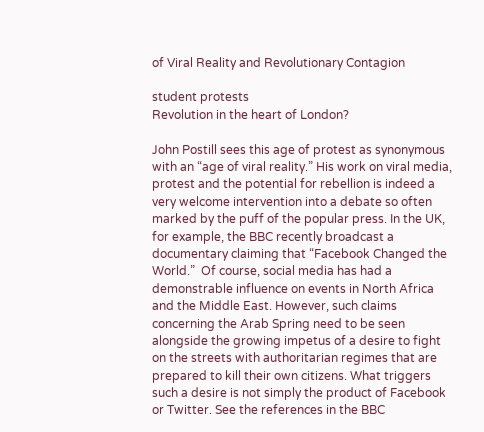of Viral Reality and Revolutionary Contagion

student protests
Revolution in the heart of London?

John Postill sees this age of protest as synonymous with an “age of viral reality.” His work on viral media, protest and the potential for rebellion is indeed a very welcome intervention into a debate so often marked by the puff of the popular press. In the UK, for example, the BBC recently broadcast a documentary claiming that “Facebook Changed the World.”  Of course, social media has had a demonstrable influence on events in North Africa and the Middle East. However, such claims concerning the Arab Spring need to be seen alongside the growing impetus of a desire to fight on the streets with authoritarian regimes that are prepared to kill their own citizens. What triggers such a desire is not simply the product of Facebook or Twitter. See the references in the BBC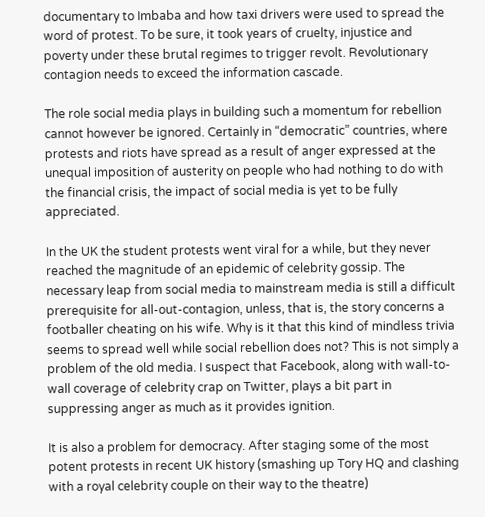documentary to Imbaba and how taxi drivers were used to spread the word of protest. To be sure, it took years of cruelty, injustice and poverty under these brutal regimes to trigger revolt. Revolutionary contagion needs to exceed the information cascade.

The role social media plays in building such a momentum for rebellion cannot however be ignored. Certainly in “democratic” countries, where protests and riots have spread as a result of anger expressed at the unequal imposition of austerity on people who had nothing to do with the financial crisis, the impact of social media is yet to be fully appreciated.

In the UK the student protests went viral for a while, but they never reached the magnitude of an epidemic of celebrity gossip. The necessary leap from social media to mainstream media is still a difficult prerequisite for all-out-contagion, unless, that is, the story concerns a footballer cheating on his wife. Why is it that this kind of mindless trivia seems to spread well while social rebellion does not? This is not simply a problem of the old media. I suspect that Facebook, along with wall-to-wall coverage of celebrity crap on Twitter, plays a bit part in suppressing anger as much as it provides ignition.

It is also a problem for democracy. After staging some of the most potent protests in recent UK history (smashing up Tory HQ and clashing with a royal celebrity couple on their way to the theatre)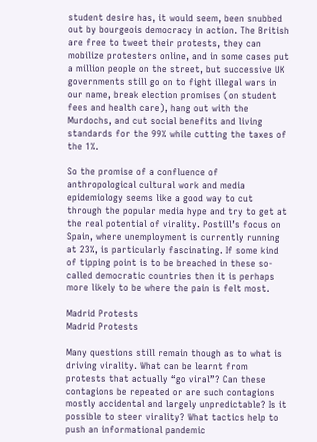student desire has, it would seem, been snubbed out by bourgeois democracy in action. The British are free to tweet their protests, they can mobilize protesters online, and in some cases put a million people on the street, but successive UK governments still go on to fight illegal wars in our name, break election promises (on student fees and health care), hang out with the Murdochs, and cut social benefits and living standards for the 99% while cutting the taxes of the 1%.

So the promise of a confluence of anthropological cultural work and media epidemiology seems like a good way to cut through the popular media hype and try to get at the real potential of virality. Postill’s focus on Spain, where unemployment is currently running at 23%, is particularly fascinating. If some kind of tipping point is to be breached in these so-called democratic countries then it is perhaps more likely to be where the pain is felt most.

Madrid Protests
Madrid Protests

Many questions still remain though as to what is driving virality. What can be learnt from protests that actually “go viral”? Can these contagions be repeated or are such contagions mostly accidental and largely unpredictable? Is it possible to steer virality? What tactics help to push an informational pandemic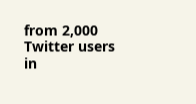from 2,000 Twitter users in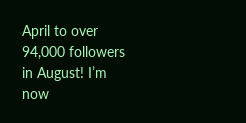April to over 94,000 followers in August! I’m now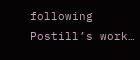following Postill’s work…